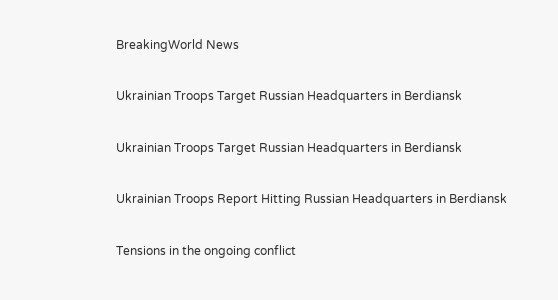BreakingWorld News

Ukrainian Troops Target Russian Headquarters in Berdiansk

Ukrainian Troops Target Russian Headquarters in Berdiansk

Ukrainian Troops Report Hitting Russian Headquarters in Berdiansk

Tensions in the ongoing conflict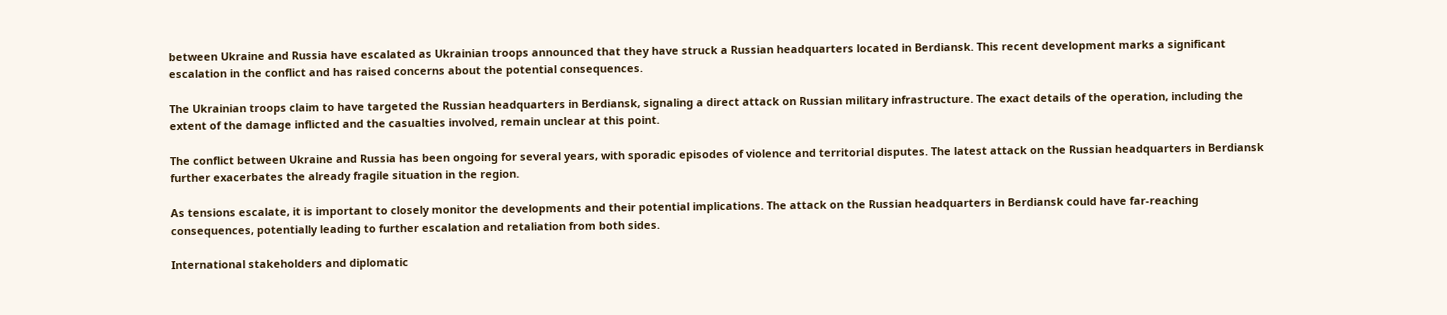between Ukraine and Russia have escalated as Ukrainian troops announced that they have struck a Russian headquarters located in Berdiansk. This recent development marks a significant escalation in the conflict and has raised concerns about the potential consequences.

The Ukrainian troops claim to have targeted the Russian headquarters in Berdiansk, signaling a direct attack on Russian military infrastructure. The exact details of the operation, including the extent of the damage inflicted and the casualties involved, remain unclear at this point.

The conflict between Ukraine and Russia has been ongoing for several years, with sporadic episodes of violence and territorial disputes. The latest attack on the Russian headquarters in Berdiansk further exacerbates the already fragile situation in the region.

As tensions escalate, it is important to closely monitor the developments and their potential implications. The attack on the Russian headquarters in Berdiansk could have far-reaching consequences, potentially leading to further escalation and retaliation from both sides.

International stakeholders and diplomatic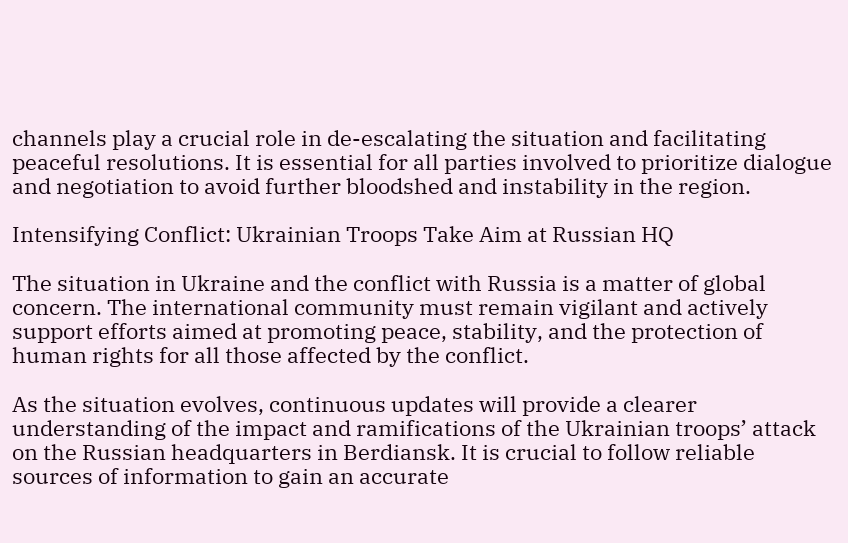channels play a crucial role in de-escalating the situation and facilitating peaceful resolutions. It is essential for all parties involved to prioritize dialogue and negotiation to avoid further bloodshed and instability in the region.

Intensifying Conflict: Ukrainian Troops Take Aim at Russian HQ

The situation in Ukraine and the conflict with Russia is a matter of global concern. The international community must remain vigilant and actively support efforts aimed at promoting peace, stability, and the protection of human rights for all those affected by the conflict.

As the situation evolves, continuous updates will provide a clearer understanding of the impact and ramifications of the Ukrainian troops’ attack on the Russian headquarters in Berdiansk. It is crucial to follow reliable sources of information to gain an accurate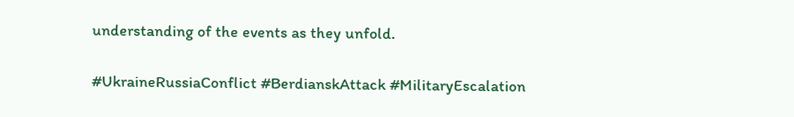understanding of the events as they unfold.

#UkraineRussiaConflict #BerdianskAttack #MilitaryEscalation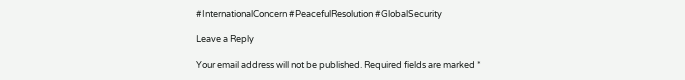#InternationalConcern #PeacefulResolution #GlobalSecurity

Leave a Reply

Your email address will not be published. Required fields are marked *